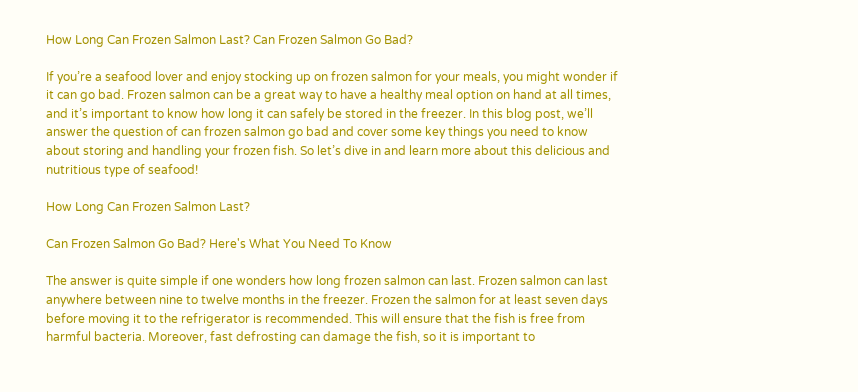How Long Can Frozen Salmon Last? Can Frozen Salmon Go Bad?

If you’re a seafood lover and enjoy stocking up on frozen salmon for your meals, you might wonder if it can go bad. Frozen salmon can be a great way to have a healthy meal option on hand at all times, and it’s important to know how long it can safely be stored in the freezer. In this blog post, we’ll answer the question of can frozen salmon go bad and cover some key things you need to know about storing and handling your frozen fish. So let’s dive in and learn more about this delicious and nutritious type of seafood!

How Long Can Frozen Salmon Last?

Can Frozen Salmon Go Bad? Here's What You Need To Know

The answer is quite simple if one wonders how long frozen salmon can last. Frozen salmon can last anywhere between nine to twelve months in the freezer. Frozen the salmon for at least seven days before moving it to the refrigerator is recommended. This will ensure that the fish is free from harmful bacteria. Moreover, fast defrosting can damage the fish, so it is important to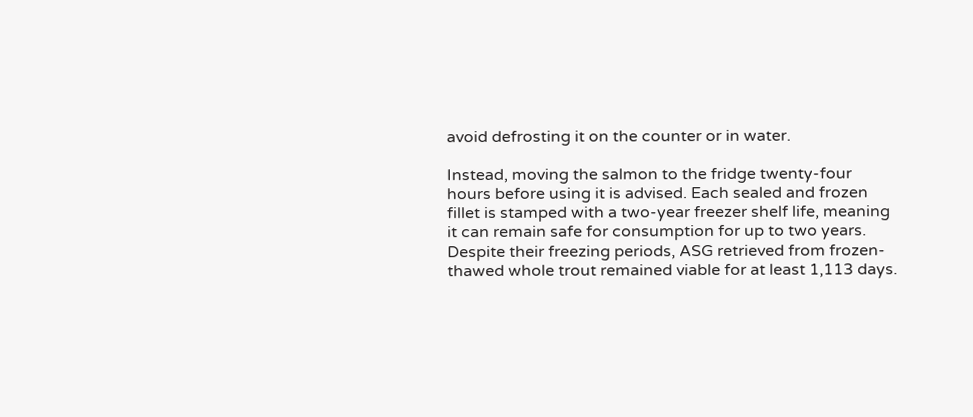avoid defrosting it on the counter or in water.

Instead, moving the salmon to the fridge twenty-four hours before using it is advised. Each sealed and frozen fillet is stamped with a two-year freezer shelf life, meaning it can remain safe for consumption for up to two years. Despite their freezing periods, ASG retrieved from frozen-thawed whole trout remained viable for at least 1,113 days.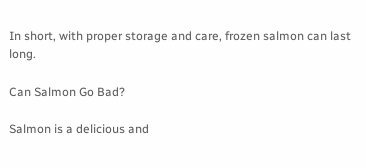In short, with proper storage and care, frozen salmon can last long.

Can Salmon Go Bad?

Salmon is a delicious and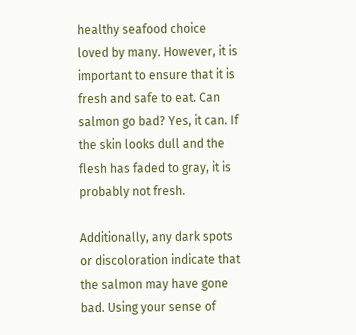healthy seafood choice loved by many. However, it is important to ensure that it is fresh and safe to eat. Can salmon go bad? Yes, it can. If the skin looks dull and the flesh has faded to gray, it is probably not fresh.

Additionally, any dark spots or discoloration indicate that the salmon may have gone bad. Using your sense of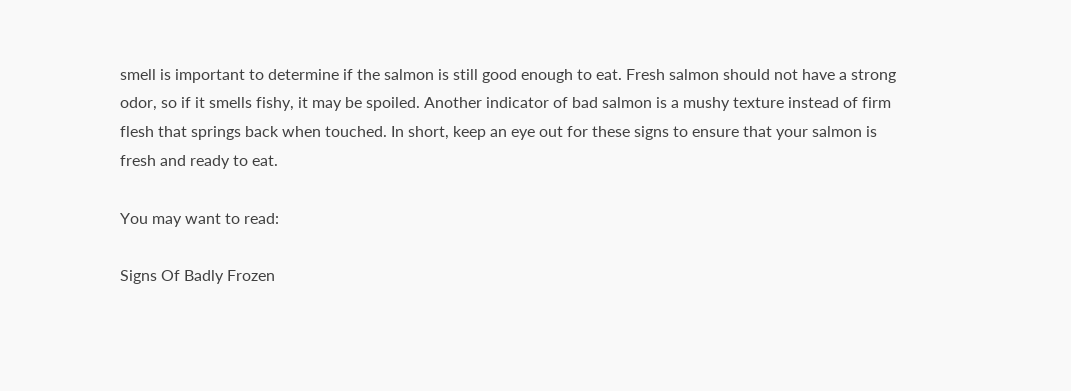smell is important to determine if the salmon is still good enough to eat. Fresh salmon should not have a strong odor, so if it smells fishy, it may be spoiled. Another indicator of bad salmon is a mushy texture instead of firm flesh that springs back when touched. In short, keep an eye out for these signs to ensure that your salmon is fresh and ready to eat.

You may want to read:

Signs Of Badly Frozen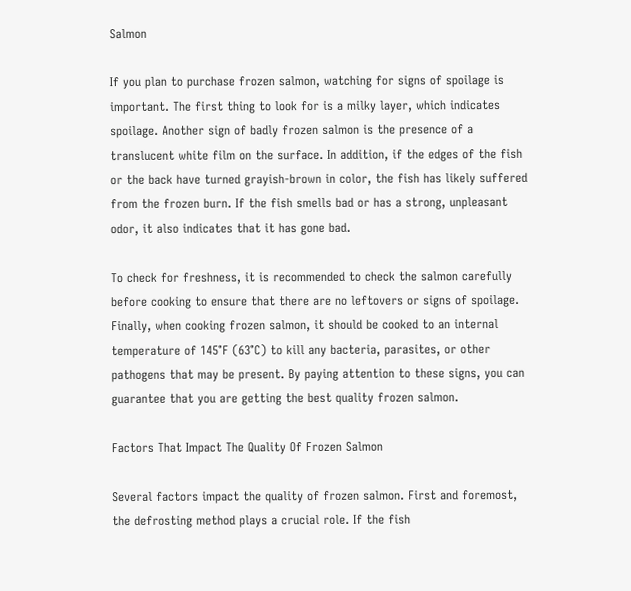Salmon

If you plan to purchase frozen salmon, watching for signs of spoilage is important. The first thing to look for is a milky layer, which indicates spoilage. Another sign of badly frozen salmon is the presence of a translucent white film on the surface. In addition, if the edges of the fish or the back have turned grayish-brown in color, the fish has likely suffered from the frozen burn. If the fish smells bad or has a strong, unpleasant odor, it also indicates that it has gone bad.

To check for freshness, it is recommended to check the salmon carefully before cooking to ensure that there are no leftovers or signs of spoilage. Finally, when cooking frozen salmon, it should be cooked to an internal temperature of 145°F (63°C) to kill any bacteria, parasites, or other pathogens that may be present. By paying attention to these signs, you can guarantee that you are getting the best quality frozen salmon.

Factors That Impact The Quality Of Frozen Salmon

Several factors impact the quality of frozen salmon. First and foremost, the defrosting method plays a crucial role. If the fish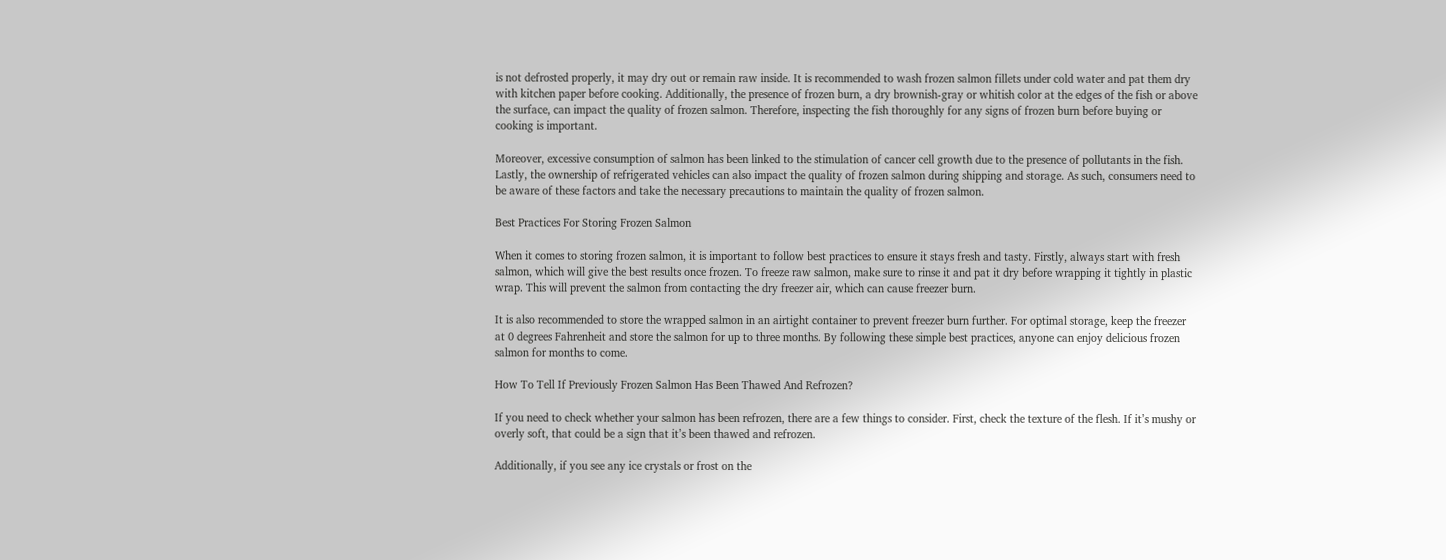is not defrosted properly, it may dry out or remain raw inside. It is recommended to wash frozen salmon fillets under cold water and pat them dry with kitchen paper before cooking. Additionally, the presence of frozen burn, a dry brownish-gray or whitish color at the edges of the fish or above the surface, can impact the quality of frozen salmon. Therefore, inspecting the fish thoroughly for any signs of frozen burn before buying or cooking is important.

Moreover, excessive consumption of salmon has been linked to the stimulation of cancer cell growth due to the presence of pollutants in the fish. Lastly, the ownership of refrigerated vehicles can also impact the quality of frozen salmon during shipping and storage. As such, consumers need to be aware of these factors and take the necessary precautions to maintain the quality of frozen salmon.

Best Practices For Storing Frozen Salmon

When it comes to storing frozen salmon, it is important to follow best practices to ensure it stays fresh and tasty. Firstly, always start with fresh salmon, which will give the best results once frozen. To freeze raw salmon, make sure to rinse it and pat it dry before wrapping it tightly in plastic wrap. This will prevent the salmon from contacting the dry freezer air, which can cause freezer burn.

It is also recommended to store the wrapped salmon in an airtight container to prevent freezer burn further. For optimal storage, keep the freezer at 0 degrees Fahrenheit and store the salmon for up to three months. By following these simple best practices, anyone can enjoy delicious frozen salmon for months to come.

How To Tell If Previously Frozen Salmon Has Been Thawed And Refrozen?

If you need to check whether your salmon has been refrozen, there are a few things to consider. First, check the texture of the flesh. If it’s mushy or overly soft, that could be a sign that it’s been thawed and refrozen.

Additionally, if you see any ice crystals or frost on the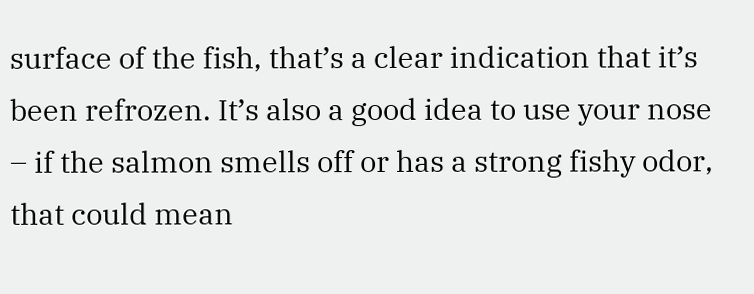surface of the fish, that’s a clear indication that it’s been refrozen. It’s also a good idea to use your nose – if the salmon smells off or has a strong fishy odor, that could mean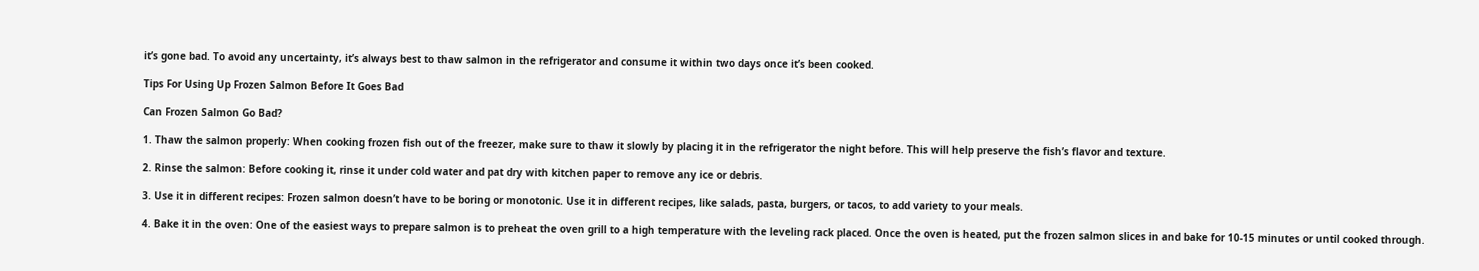it’s gone bad. To avoid any uncertainty, it’s always best to thaw salmon in the refrigerator and consume it within two days once it’s been cooked.

Tips For Using Up Frozen Salmon Before It Goes Bad

Can Frozen Salmon Go Bad?

1. Thaw the salmon properly: When cooking frozen fish out of the freezer, make sure to thaw it slowly by placing it in the refrigerator the night before. This will help preserve the fish’s flavor and texture.

2. Rinse the salmon: Before cooking it, rinse it under cold water and pat dry with kitchen paper to remove any ice or debris.

3. Use it in different recipes: Frozen salmon doesn’t have to be boring or monotonic. Use it in different recipes, like salads, pasta, burgers, or tacos, to add variety to your meals.

4. Bake it in the oven: One of the easiest ways to prepare salmon is to preheat the oven grill to a high temperature with the leveling rack placed. Once the oven is heated, put the frozen salmon slices in and bake for 10-15 minutes or until cooked through.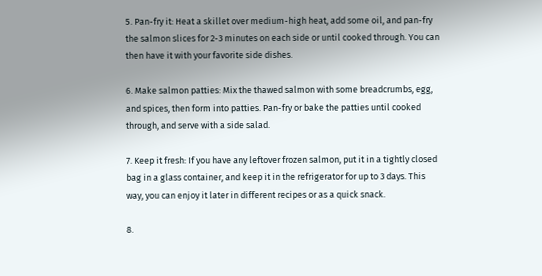5. Pan-fry it: Heat a skillet over medium-high heat, add some oil, and pan-fry the salmon slices for 2-3 minutes on each side or until cooked through. You can then have it with your favorite side dishes.

6. Make salmon patties: Mix the thawed salmon with some breadcrumbs, egg, and spices, then form into patties. Pan-fry or bake the patties until cooked through, and serve with a side salad.

7. Keep it fresh: If you have any leftover frozen salmon, put it in a tightly closed bag in a glass container, and keep it in the refrigerator for up to 3 days. This way, you can enjoy it later in different recipes or as a quick snack.

8.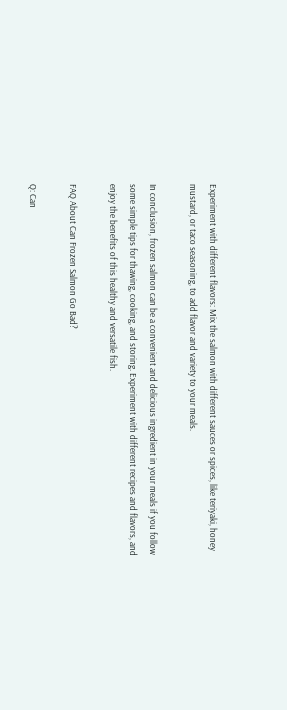Experiment with different flavors: Mix the salmon with different sauces or spices, like teriyaki, honey mustard, or taco seasoning, to add flavor and variety to your meals.

In conclusion, frozen salmon can be a convenient and delicious ingredient in your meals if you follow some simple tips for thawing, cooking, and storing. Experiment with different recipes and flavors, and enjoy the benefits of this healthy and versatile fish.

FAQ About Can Frozen Salmon Go Bad?

Q: Can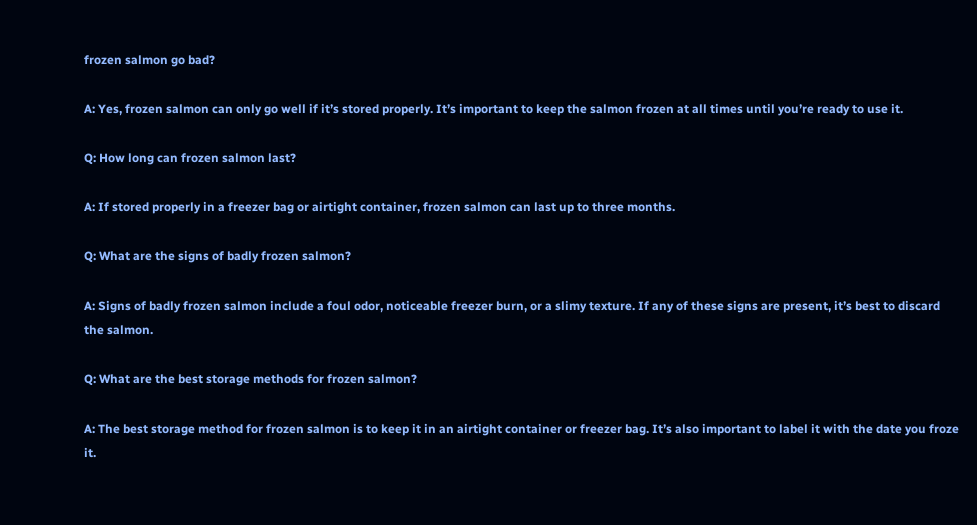frozen salmon go bad?

A: Yes, frozen salmon can only go well if it’s stored properly. It’s important to keep the salmon frozen at all times until you’re ready to use it.

Q: How long can frozen salmon last?

A: If stored properly in a freezer bag or airtight container, frozen salmon can last up to three months.

Q: What are the signs of badly frozen salmon?

A: Signs of badly frozen salmon include a foul odor, noticeable freezer burn, or a slimy texture. If any of these signs are present, it’s best to discard the salmon.

Q: What are the best storage methods for frozen salmon?

A: The best storage method for frozen salmon is to keep it in an airtight container or freezer bag. It’s also important to label it with the date you froze it.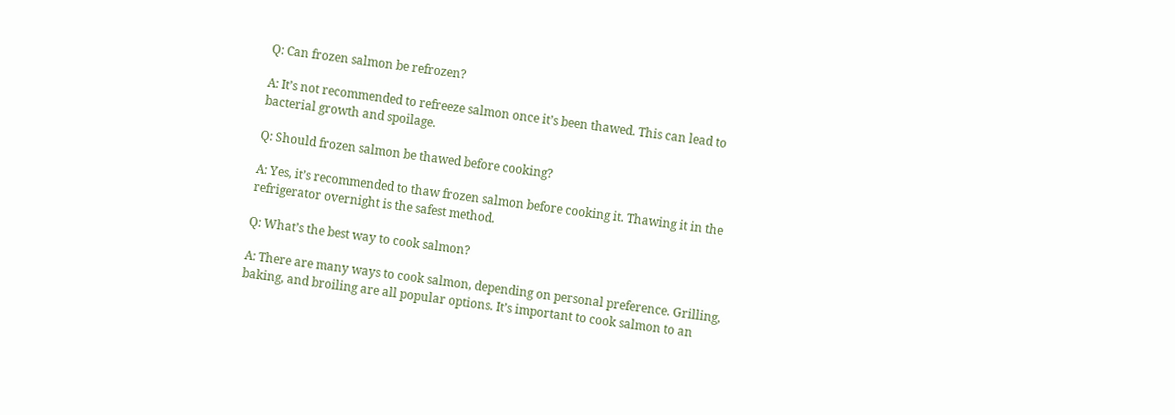Q: Can frozen salmon be refrozen?

A: It’s not recommended to refreeze salmon once it’s been thawed. This can lead to bacterial growth and spoilage.

Q: Should frozen salmon be thawed before cooking?

A: Yes, it’s recommended to thaw frozen salmon before cooking it. Thawing it in the refrigerator overnight is the safest method.

Q: What’s the best way to cook salmon?

A: There are many ways to cook salmon, depending on personal preference. Grilling, baking, and broiling are all popular options. It’s important to cook salmon to an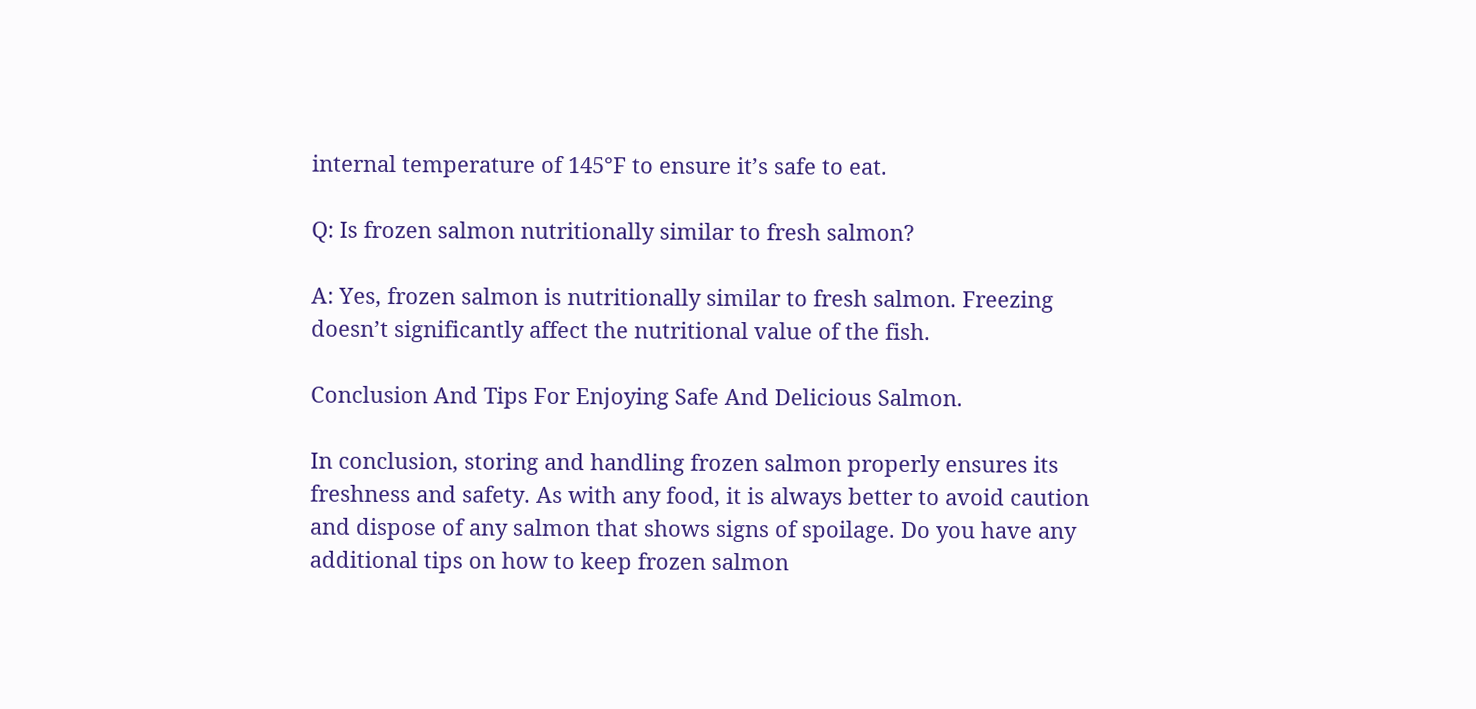internal temperature of 145°F to ensure it’s safe to eat.

Q: Is frozen salmon nutritionally similar to fresh salmon?

A: Yes, frozen salmon is nutritionally similar to fresh salmon. Freezing doesn’t significantly affect the nutritional value of the fish.

Conclusion And Tips For Enjoying Safe And Delicious Salmon.

In conclusion, storing and handling frozen salmon properly ensures its freshness and safety. As with any food, it is always better to avoid caution and dispose of any salmon that shows signs of spoilage. Do you have any additional tips on how to keep frozen salmon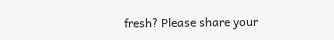fresh? Please share your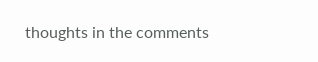thoughts in the comments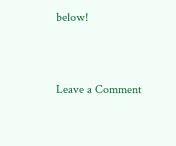below!


Leave a Comment